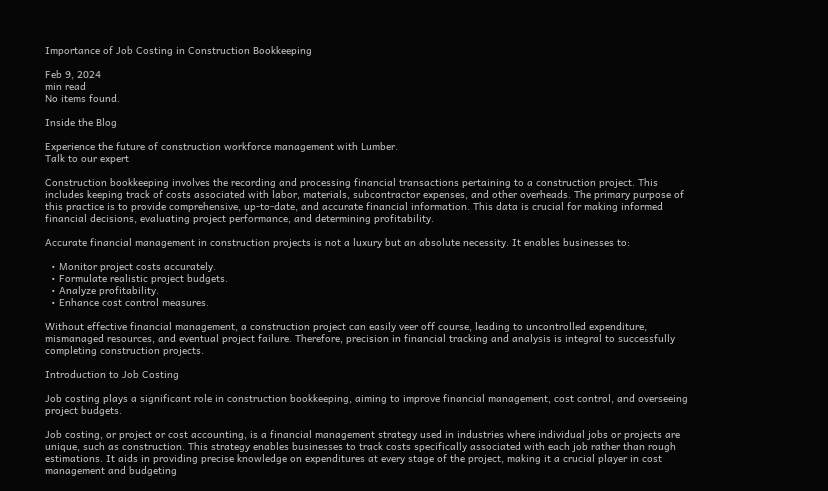Importance of Job Costing in Construction Bookkeeping

Feb 9, 2024
min read
No items found.

Inside the Blog

Experience the future of construction workforce management with Lumber.
Talk to our expert

Construction bookkeeping involves the recording and processing financial transactions pertaining to a construction project. This includes keeping track of costs associated with labor, materials, subcontractor expenses, and other overheads. The primary purpose of this practice is to provide comprehensive, up-to-date, and accurate financial information. This data is crucial for making informed financial decisions, evaluating project performance, and determining profitability.

Accurate financial management in construction projects is not a luxury but an absolute necessity. It enables businesses to:

  • Monitor project costs accurately.
  • Formulate realistic project budgets.
  • Analyze profitability.
  • Enhance cost control measures.

Without effective financial management, a construction project can easily veer off course, leading to uncontrolled expenditure, mismanaged resources, and eventual project failure. Therefore, precision in financial tracking and analysis is integral to successfully completing construction projects.

Introduction to Job Costing

Job costing plays a significant role in construction bookkeeping, aiming to improve financial management, cost control, and overseeing project budgets.

Job costing, or project or cost accounting, is a financial management strategy used in industries where individual jobs or projects are unique, such as construction. This strategy enables businesses to track costs specifically associated with each job rather than rough estimations. It aids in providing precise knowledge on expenditures at every stage of the project, making it a crucial player in cost management and budgeting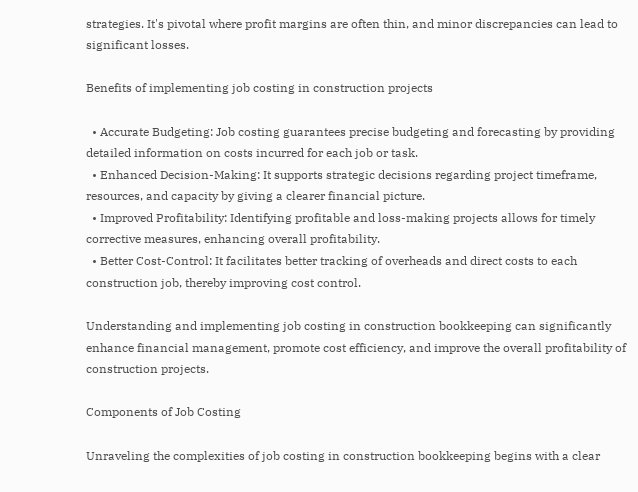strategies. It's pivotal where profit margins are often thin, and minor discrepancies can lead to significant losses.

Benefits of implementing job costing in construction projects

  • Accurate Budgeting: Job costing guarantees precise budgeting and forecasting by providing detailed information on costs incurred for each job or task.
  • Enhanced Decision-Making: It supports strategic decisions regarding project timeframe, resources, and capacity by giving a clearer financial picture.
  • Improved Profitability: Identifying profitable and loss-making projects allows for timely corrective measures, enhancing overall profitability.
  • Better Cost-Control: It facilitates better tracking of overheads and direct costs to each construction job, thereby improving cost control.

Understanding and implementing job costing in construction bookkeeping can significantly enhance financial management, promote cost efficiency, and improve the overall profitability of construction projects.

Components of Job Costing

Unraveling the complexities of job costing in construction bookkeeping begins with a clear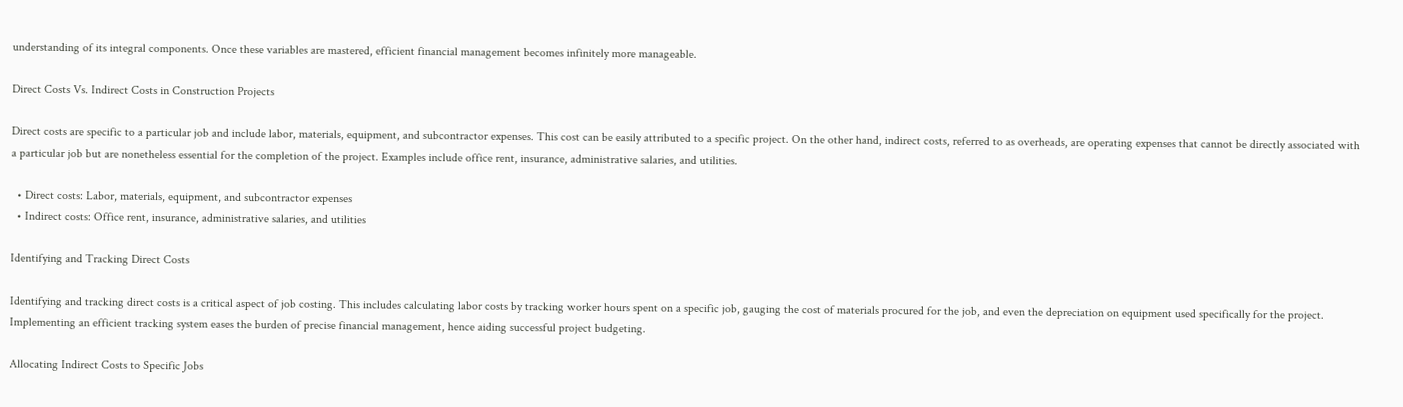understanding of its integral components. Once these variables are mastered, efficient financial management becomes infinitely more manageable.

Direct Costs Vs. Indirect Costs in Construction Projects

Direct costs are specific to a particular job and include labor, materials, equipment, and subcontractor expenses. This cost can be easily attributed to a specific project. On the other hand, indirect costs, referred to as overheads, are operating expenses that cannot be directly associated with a particular job but are nonetheless essential for the completion of the project. Examples include office rent, insurance, administrative salaries, and utilities.

  • Direct costs: Labor, materials, equipment, and subcontractor expenses
  • Indirect costs: Office rent, insurance, administrative salaries, and utilities

Identifying and Tracking Direct Costs

Identifying and tracking direct costs is a critical aspect of job costing. This includes calculating labor costs by tracking worker hours spent on a specific job, gauging the cost of materials procured for the job, and even the depreciation on equipment used specifically for the project. Implementing an efficient tracking system eases the burden of precise financial management, hence aiding successful project budgeting.

Allocating Indirect Costs to Specific Jobs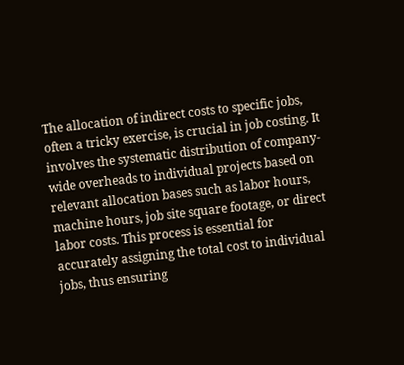The allocation of indirect costs to specific jobs, often a tricky exercise, is crucial in job costing. It involves the systematic distribution of company-wide overheads to individual projects based on relevant allocation bases such as labor hours, machine hours, job site square footage, or direct labor costs. This process is essential for accurately assigning the total cost to individual jobs, thus ensuring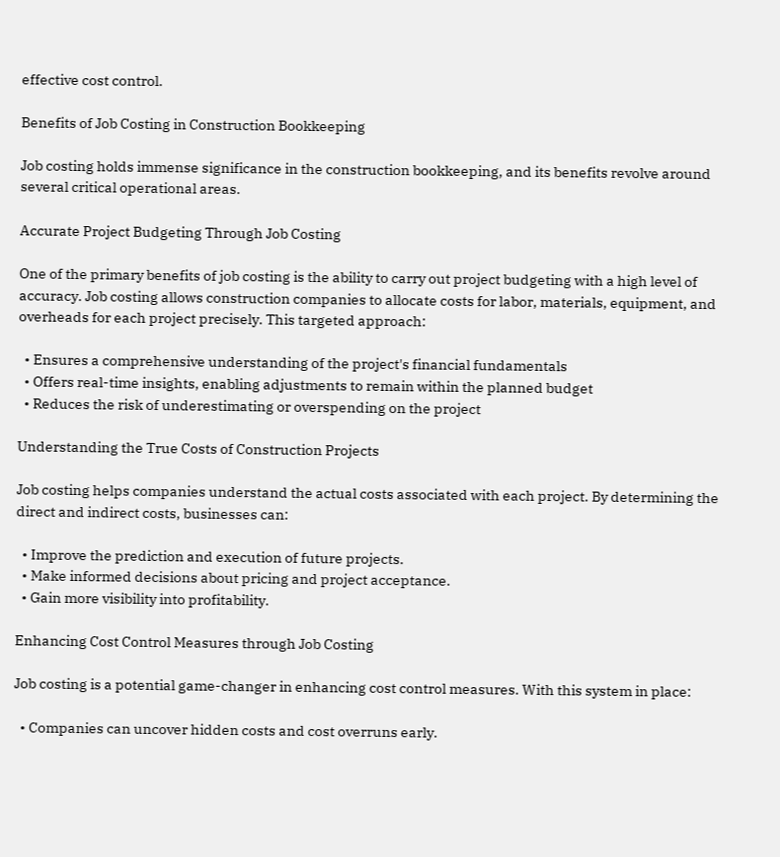effective cost control.

Benefits of Job Costing in Construction Bookkeeping

Job costing holds immense significance in the construction bookkeeping, and its benefits revolve around several critical operational areas.

Accurate Project Budgeting Through Job Costing

One of the primary benefits of job costing is the ability to carry out project budgeting with a high level of accuracy. Job costing allows construction companies to allocate costs for labor, materials, equipment, and overheads for each project precisely. This targeted approach:

  • Ensures a comprehensive understanding of the project's financial fundamentals
  • Offers real-time insights, enabling adjustments to remain within the planned budget
  • Reduces the risk of underestimating or overspending on the project

Understanding the True Costs of Construction Projects

Job costing helps companies understand the actual costs associated with each project. By determining the direct and indirect costs, businesses can:

  • Improve the prediction and execution of future projects.
  • Make informed decisions about pricing and project acceptance.
  • Gain more visibility into profitability.

Enhancing Cost Control Measures through Job Costing

Job costing is a potential game-changer in enhancing cost control measures. With this system in place:

  • Companies can uncover hidden costs and cost overruns early.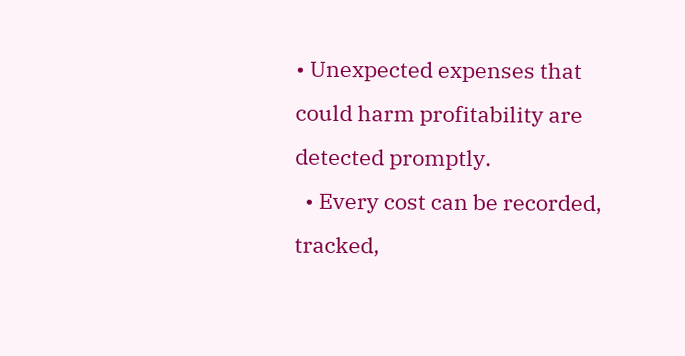• Unexpected expenses that could harm profitability are detected promptly.
  • Every cost can be recorded, tracked,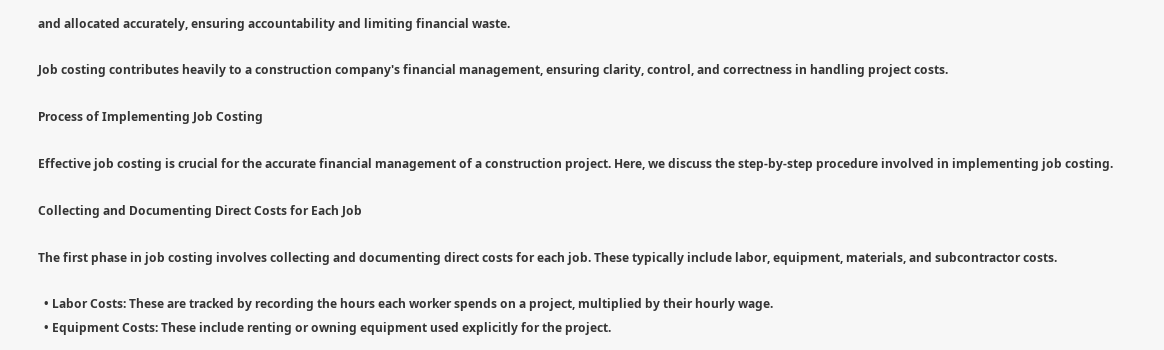and allocated accurately, ensuring accountability and limiting financial waste.

Job costing contributes heavily to a construction company's financial management, ensuring clarity, control, and correctness in handling project costs.

Process of Implementing Job Costing

Effective job costing is crucial for the accurate financial management of a construction project. Here, we discuss the step-by-step procedure involved in implementing job costing.

Collecting and Documenting Direct Costs for Each Job

The first phase in job costing involves collecting and documenting direct costs for each job. These typically include labor, equipment, materials, and subcontractor costs.

  • Labor Costs: These are tracked by recording the hours each worker spends on a project, multiplied by their hourly wage.
  • Equipment Costs: These include renting or owning equipment used explicitly for the project.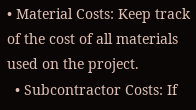• Material Costs: Keep track of the cost of all materials used on the project.
  • Subcontractor Costs: If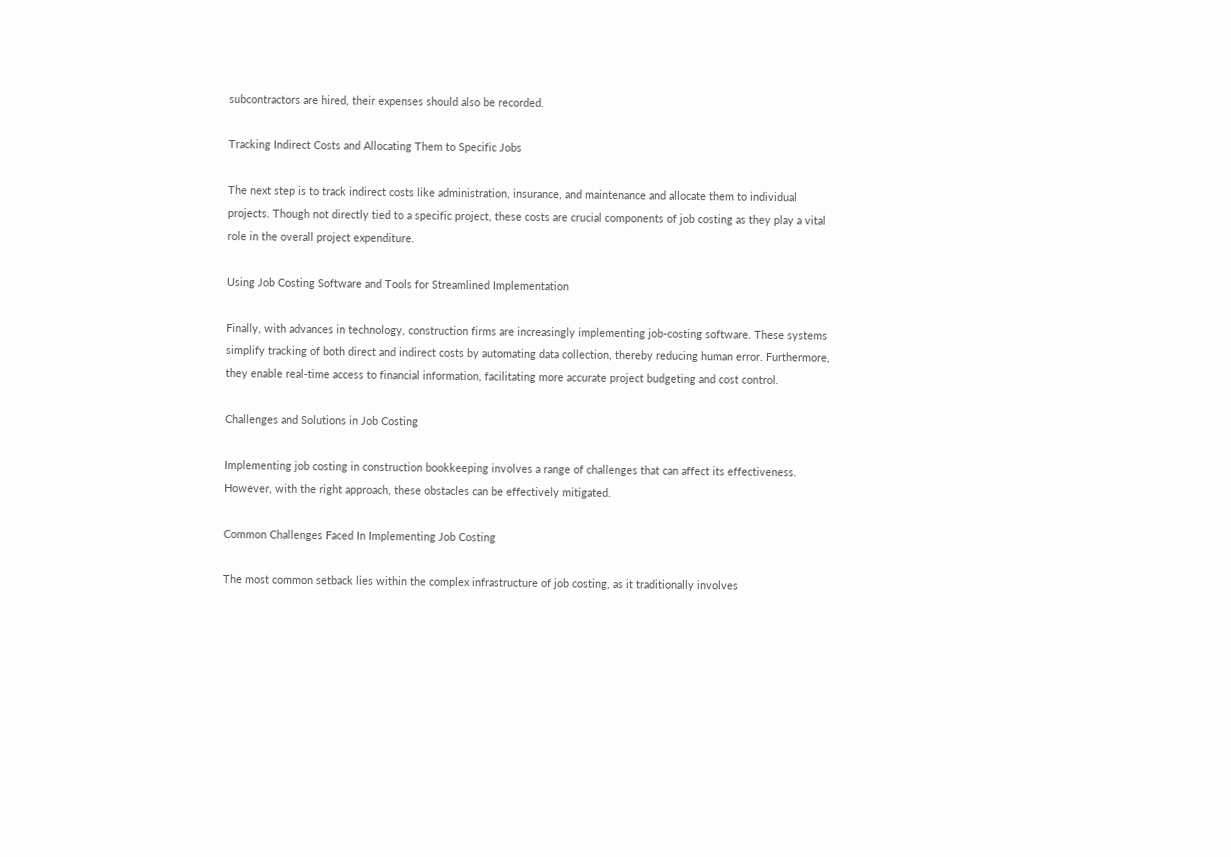subcontractors are hired, their expenses should also be recorded.

Tracking Indirect Costs and Allocating Them to Specific Jobs

The next step is to track indirect costs like administration, insurance, and maintenance and allocate them to individual projects. Though not directly tied to a specific project, these costs are crucial components of job costing as they play a vital role in the overall project expenditure.

Using Job Costing Software and Tools for Streamlined Implementation

Finally, with advances in technology, construction firms are increasingly implementing job-costing software. These systems simplify tracking of both direct and indirect costs by automating data collection, thereby reducing human error. Furthermore, they enable real-time access to financial information, facilitating more accurate project budgeting and cost control.

Challenges and Solutions in Job Costing

Implementing job costing in construction bookkeeping involves a range of challenges that can affect its effectiveness. However, with the right approach, these obstacles can be effectively mitigated.

Common Challenges Faced In Implementing Job Costing

The most common setback lies within the complex infrastructure of job costing, as it traditionally involves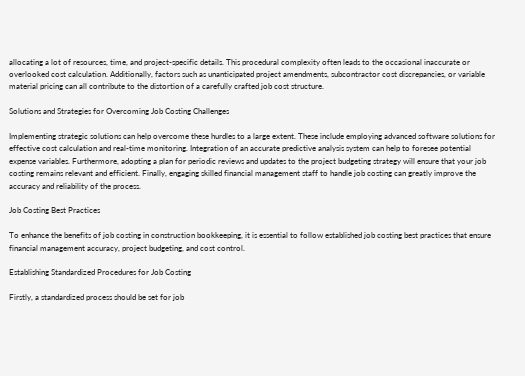allocating a lot of resources, time, and project-specific details. This procedural complexity often leads to the occasional inaccurate or overlooked cost calculation. Additionally, factors such as unanticipated project amendments, subcontractor cost discrepancies, or variable material pricing can all contribute to the distortion of a carefully crafted job cost structure.

Solutions and Strategies for Overcoming Job Costing Challenges

Implementing strategic solutions can help overcome these hurdles to a large extent. These include employing advanced software solutions for effective cost calculation and real-time monitoring. Integration of an accurate predictive analysis system can help to foresee potential expense variables. Furthermore, adopting a plan for periodic reviews and updates to the project budgeting strategy will ensure that your job costing remains relevant and efficient. Finally, engaging skilled financial management staff to handle job costing can greatly improve the accuracy and reliability of the process.

Job Costing Best Practices

To enhance the benefits of job costing in construction bookkeeping, it is essential to follow established job costing best practices that ensure financial management accuracy, project budgeting, and cost control.

Establishing Standardized Procedures for Job Costing

Firstly, a standardized process should be set for job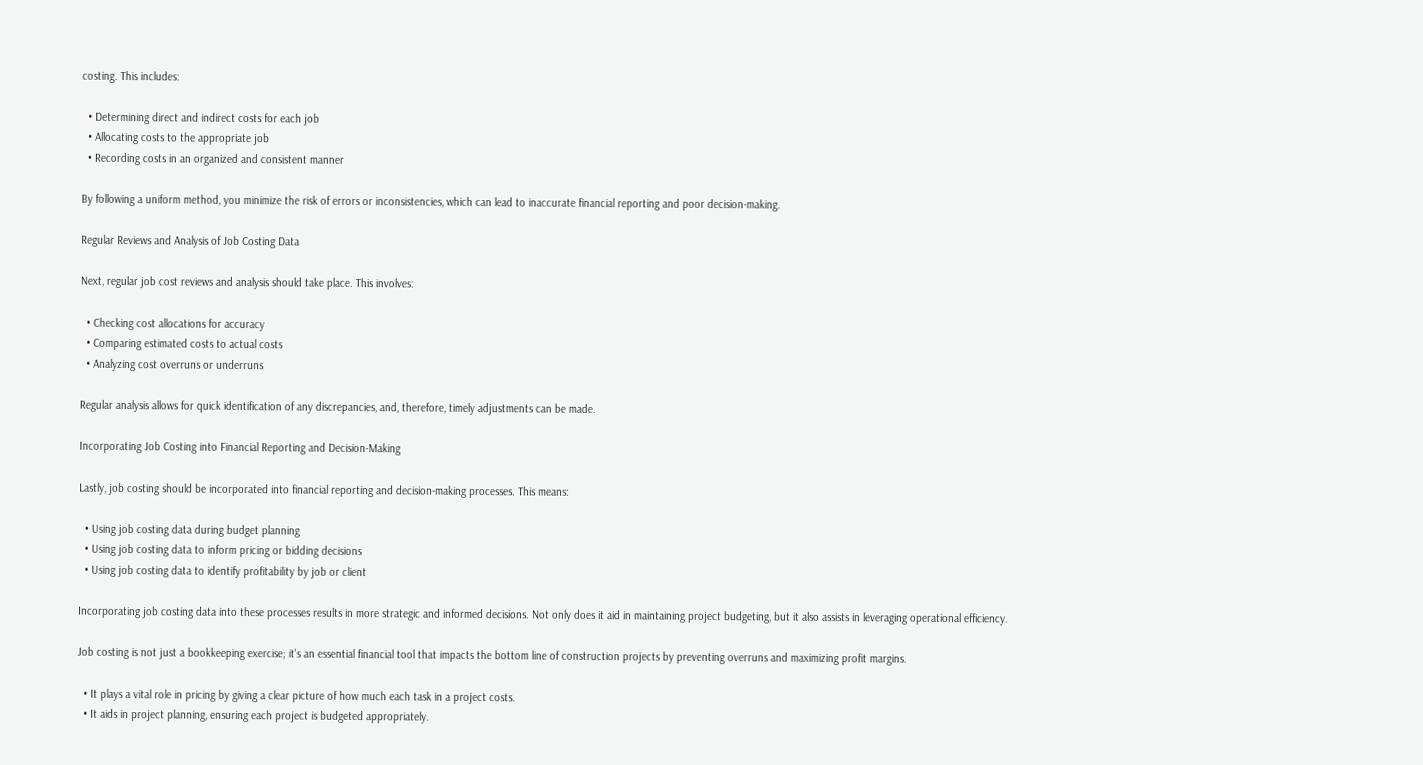costing. This includes:

  • Determining direct and indirect costs for each job
  • Allocating costs to the appropriate job
  • Recording costs in an organized and consistent manner

By following a uniform method, you minimize the risk of errors or inconsistencies, which can lead to inaccurate financial reporting and poor decision-making.

Regular Reviews and Analysis of Job Costing Data

Next, regular job cost reviews and analysis should take place. This involves:

  • Checking cost allocations for accuracy
  • Comparing estimated costs to actual costs
  • Analyzing cost overruns or underruns

Regular analysis allows for quick identification of any discrepancies, and, therefore, timely adjustments can be made.

Incorporating Job Costing into Financial Reporting and Decision-Making

Lastly, job costing should be incorporated into financial reporting and decision-making processes. This means:

  • Using job costing data during budget planning
  • Using job costing data to inform pricing or bidding decisions
  • Using job costing data to identify profitability by job or client

Incorporating job costing data into these processes results in more strategic and informed decisions. Not only does it aid in maintaining project budgeting, but it also assists in leveraging operational efficiency.

Job costing is not just a bookkeeping exercise; it's an essential financial tool that impacts the bottom line of construction projects by preventing overruns and maximizing profit margins.

  • It plays a vital role in pricing by giving a clear picture of how much each task in a project costs.
  • It aids in project planning, ensuring each project is budgeted appropriately.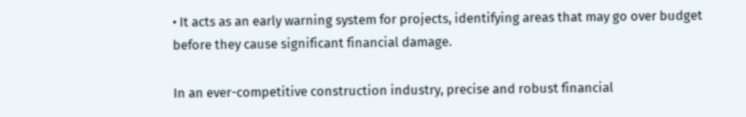• It acts as an early warning system for projects, identifying areas that may go over budget before they cause significant financial damage.

In an ever-competitive construction industry, precise and robust financial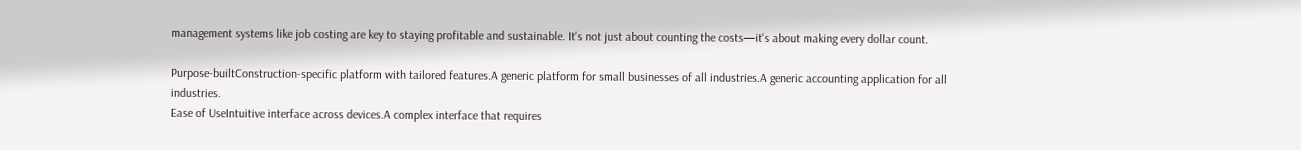management systems like job costing are key to staying profitable and sustainable. It's not just about counting the costs—it's about making every dollar count.

Purpose-builtConstruction-specific platform with tailored features.A generic platform for small businesses of all industries.A generic accounting application for all industries.
Ease of UseIntuitive interface across devices.A complex interface that requires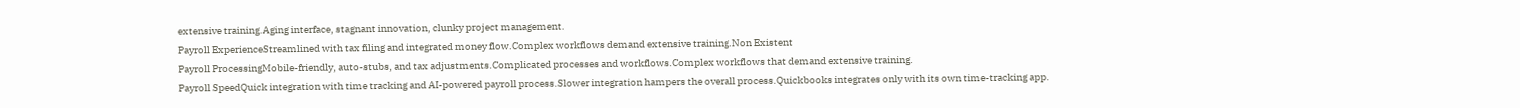extensive training.Aging interface, stagnant innovation, clunky project management.
Payroll ExperienceStreamlined with tax filing and integrated money flow.Complex workflows demand extensive training.Non Existent
Payroll ProcessingMobile-friendly, auto-stubs, and tax adjustments.Complicated processes and workflows.Complex workflows that demand extensive training.
Payroll SpeedQuick integration with time tracking and AI-powered payroll process.Slower integration hampers the overall process.Quickbooks integrates only with its own time-tracking app.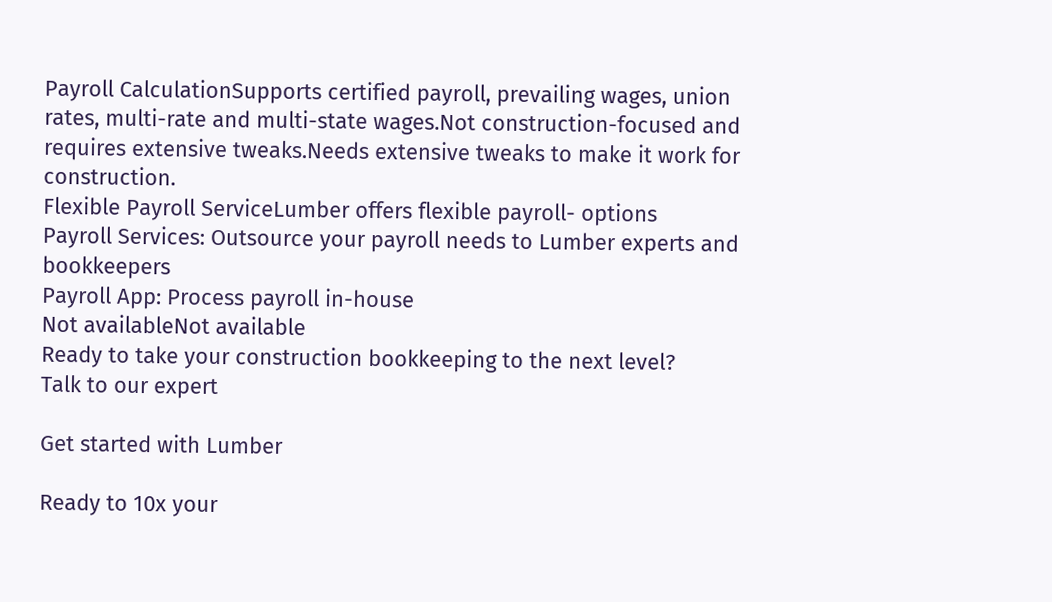Payroll CalculationSupports certified payroll, prevailing wages, union rates, multi-rate and multi-state wages.Not construction-focused and requires extensive tweaks.Needs extensive tweaks to make it work for construction.
Flexible Payroll ServiceLumber offers flexible payroll- options
Payroll Services: Outsource your payroll needs to Lumber experts and bookkeepers
Payroll App: Process payroll in-house
Not availableNot available
Ready to take your construction bookkeeping to the next level?
Talk to our expert

Get started with Lumber

Ready to 10x your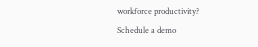workforce productivity?
Schedule a demo